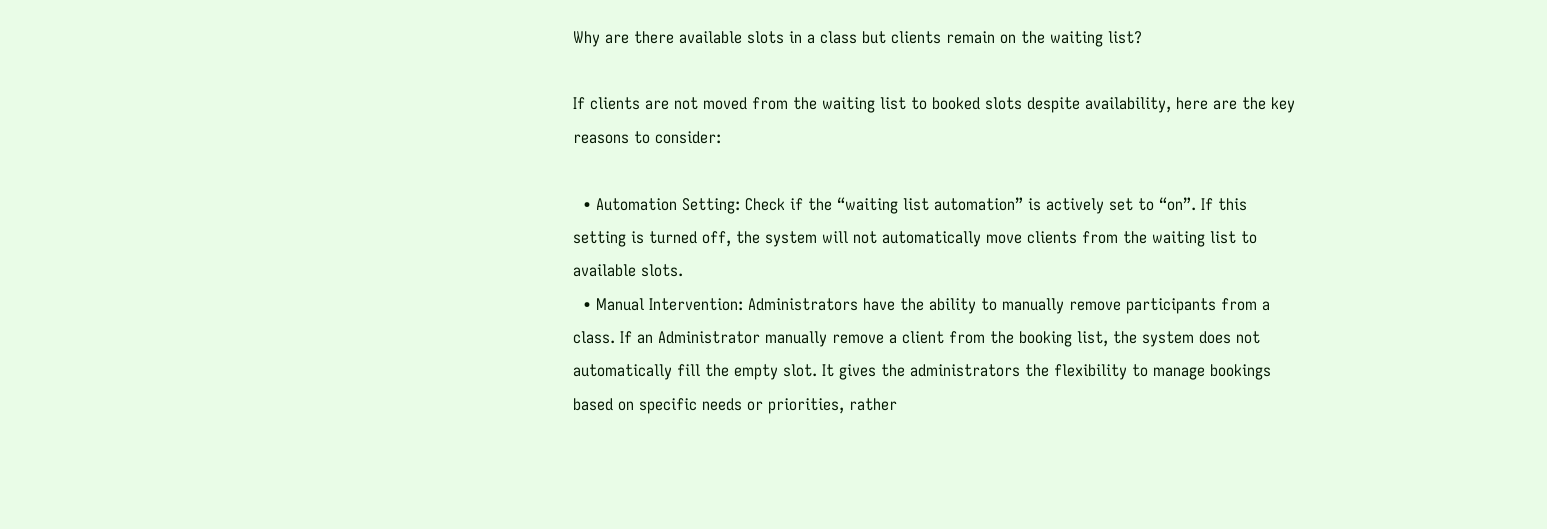Why are there available slots in a class but clients remain on the waiting list?

If clients are not moved from the waiting list to booked slots despite availability, here are the key reasons to consider:

  • Automation Setting: Check if the “waiting list automation” is actively set to “on”. If this setting is turned off, the system will not automatically move clients from the waiting list to available slots.
  • Manual Intervention: Administrators have the ability to manually remove participants from a class. If an Administrator manually remove a client from the booking list, the system does not automatically fill the empty slot. It gives the administrators the flexibility to manage bookings based on specific needs or priorities, rather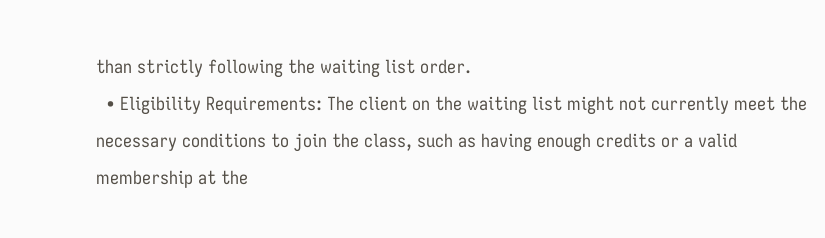than strictly following the waiting list order.
  • Eligibility Requirements: The client on the waiting list might not currently meet the necessary conditions to join the class, such as having enough credits or a valid membership at the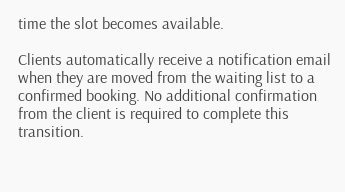time the slot becomes available.

Clients automatically receive a notification email when they are moved from the waiting list to a confirmed booking. No additional confirmation from the client is required to complete this transition.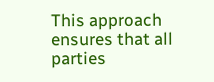This approach ensures that all parties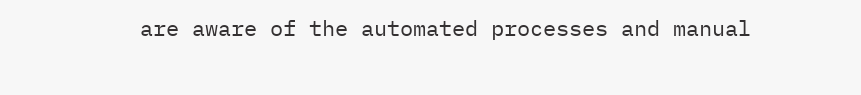are aware of the automated processes and manual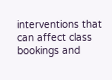interventions that can affect class bookings and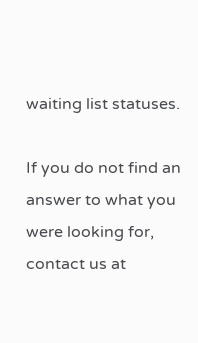waiting list statuses.

If you do not find an answer to what you were looking for, contact us at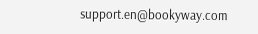support.en@bookyway.com